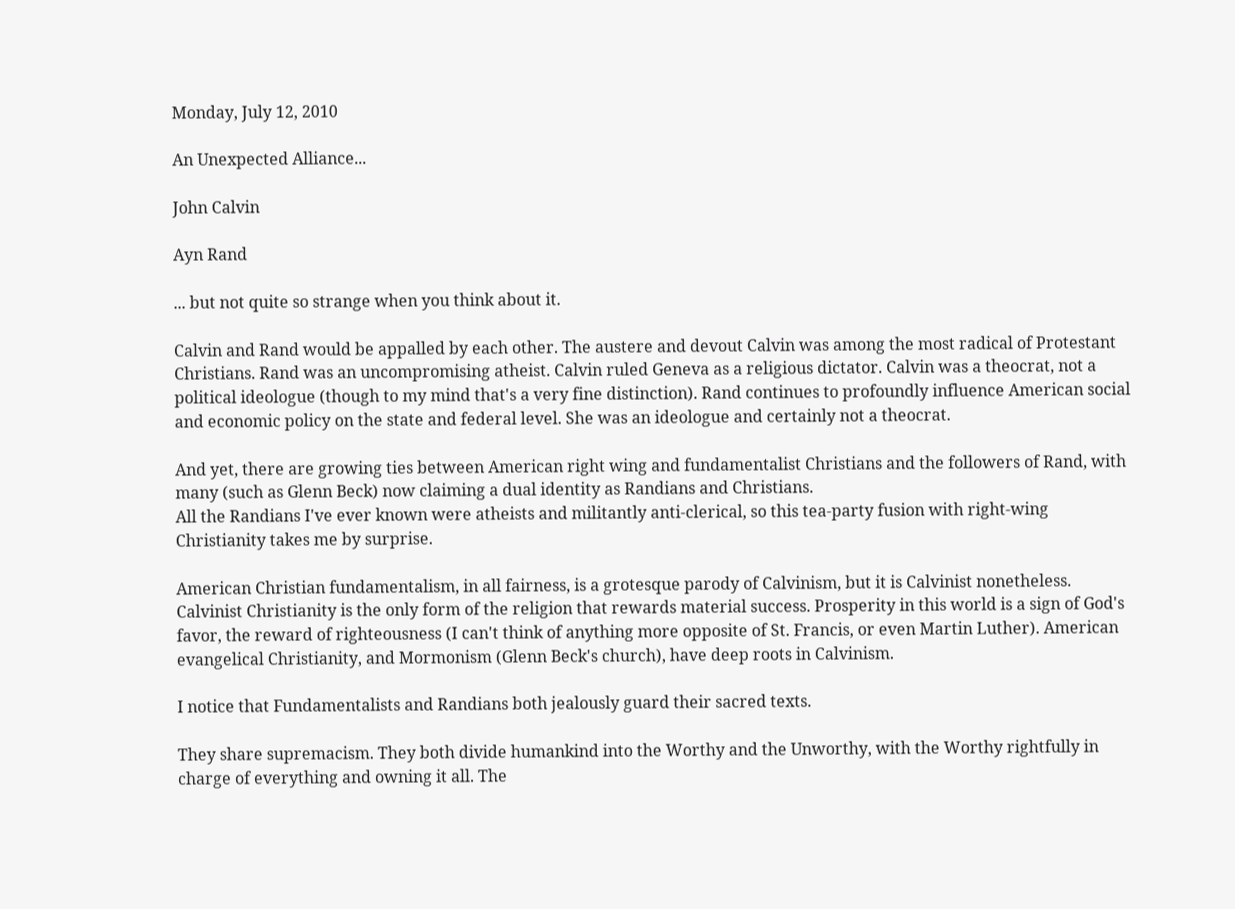Monday, July 12, 2010

An Unexpected Alliance...

John Calvin

Ayn Rand

... but not quite so strange when you think about it.

Calvin and Rand would be appalled by each other. The austere and devout Calvin was among the most radical of Protestant Christians. Rand was an uncompromising atheist. Calvin ruled Geneva as a religious dictator. Calvin was a theocrat, not a political ideologue (though to my mind that's a very fine distinction). Rand continues to profoundly influence American social and economic policy on the state and federal level. She was an ideologue and certainly not a theocrat.

And yet, there are growing ties between American right wing and fundamentalist Christians and the followers of Rand, with many (such as Glenn Beck) now claiming a dual identity as Randians and Christians.
All the Randians I've ever known were atheists and militantly anti-clerical, so this tea-party fusion with right-wing Christianity takes me by surprise.

American Christian fundamentalism, in all fairness, is a grotesque parody of Calvinism, but it is Calvinist nonetheless. Calvinist Christianity is the only form of the religion that rewards material success. Prosperity in this world is a sign of God's favor, the reward of righteousness (I can't think of anything more opposite of St. Francis, or even Martin Luther). American evangelical Christianity, and Mormonism (Glenn Beck's church), have deep roots in Calvinism.

I notice that Fundamentalists and Randians both jealously guard their sacred texts.

They share supremacism. They both divide humankind into the Worthy and the Unworthy, with the Worthy rightfully in charge of everything and owning it all. The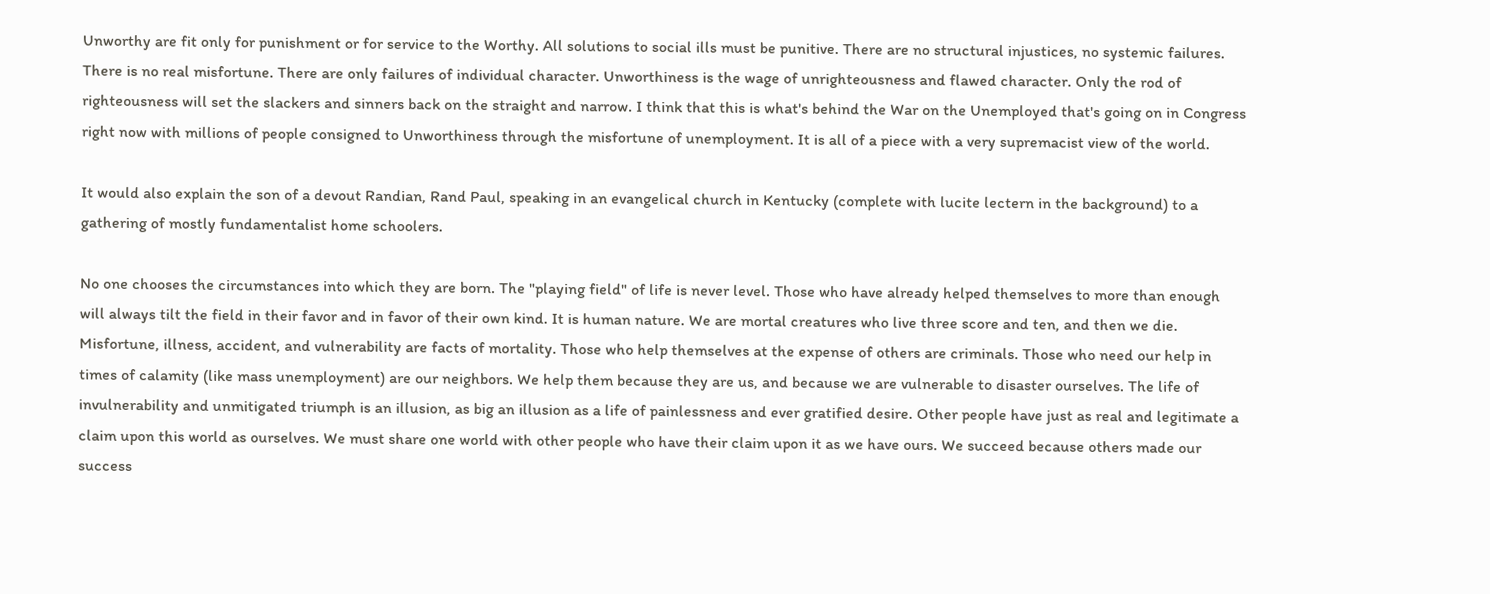Unworthy are fit only for punishment or for service to the Worthy. All solutions to social ills must be punitive. There are no structural injustices, no systemic failures. There is no real misfortune. There are only failures of individual character. Unworthiness is the wage of unrighteousness and flawed character. Only the rod of righteousness will set the slackers and sinners back on the straight and narrow. I think that this is what's behind the War on the Unemployed that's going on in Congress right now with millions of people consigned to Unworthiness through the misfortune of unemployment. It is all of a piece with a very supremacist view of the world.

It would also explain the son of a devout Randian, Rand Paul, speaking in an evangelical church in Kentucky (complete with lucite lectern in the background) to a gathering of mostly fundamentalist home schoolers.

No one chooses the circumstances into which they are born. The "playing field" of life is never level. Those who have already helped themselves to more than enough will always tilt the field in their favor and in favor of their own kind. It is human nature. We are mortal creatures who live three score and ten, and then we die. Misfortune, illness, accident, and vulnerability are facts of mortality. Those who help themselves at the expense of others are criminals. Those who need our help in times of calamity (like mass unemployment) are our neighbors. We help them because they are us, and because we are vulnerable to disaster ourselves. The life of invulnerability and unmitigated triumph is an illusion, as big an illusion as a life of painlessness and ever gratified desire. Other people have just as real and legitimate a claim upon this world as ourselves. We must share one world with other people who have their claim upon it as we have ours. We succeed because others made our success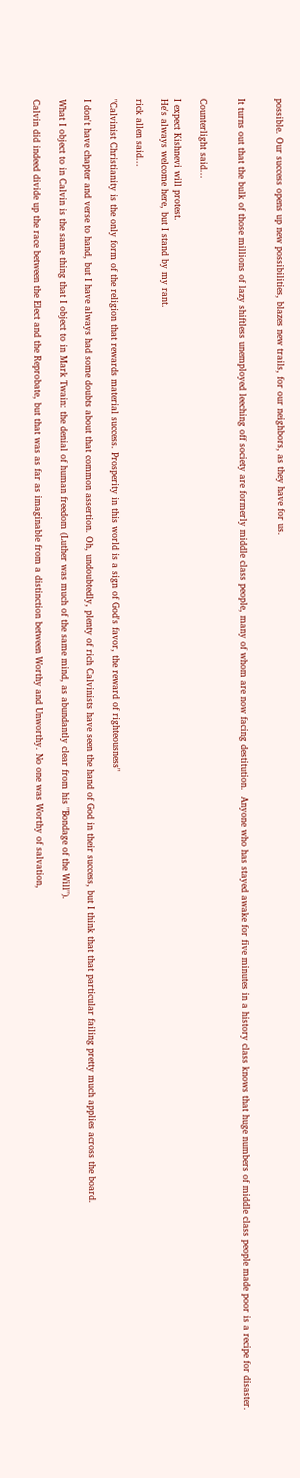possible. Our success opens up new possibilities, blazes new trails, for our neighbors, as they have for us.


It turns out that the bulk of those millions of lazy shiftless unemployed leeching off society are formerly middle class people, many of whom are now facing destitution.  Anyone who has stayed awake for five minutes in a history class knows that huge numbers of middle class people made poor is a recipe for disaster.


Counterlight said...

I expect Kishnevi will protest.
He's always welcome here, but I stand by my rant.

rick allen said...

"Calvinist Christianity is the only form of the religion that rewards material success. Prosperity in this world is a sign of God's favor, the reward of righteousness"

I don't have chapter and verse to hand, but I have always had some doubts about that common assertion. Oh, undoubtedly, plenty of rich Calvinists have seen the hand of God in their success, but I think that that particular failing pretty much applies across the board.

What I object to in Calvin is the same thing that I object to in Mark Twain: the denial of human freedom (Luther was much of the same mind, as abundantly clear from his "Bondage of the Will").

Calvin did indeed divide up the race between the Elect and the Reprobate, but that was as far as imaginable from a distinction between Worthy and Unworthy. No one was Worthy of salvation,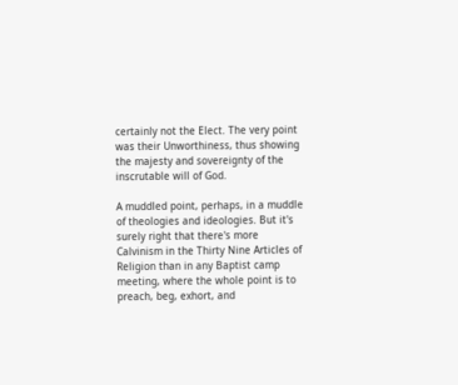certainly not the Elect. The very point was their Unworthiness, thus showing the majesty and sovereignty of the inscrutable will of God.

A muddled point, perhaps, in a muddle of theologies and ideologies. But it's surely right that there's more Calvinism in the Thirty Nine Articles of Religion than in any Baptist camp meeting, where the whole point is to preach, beg, exhort, and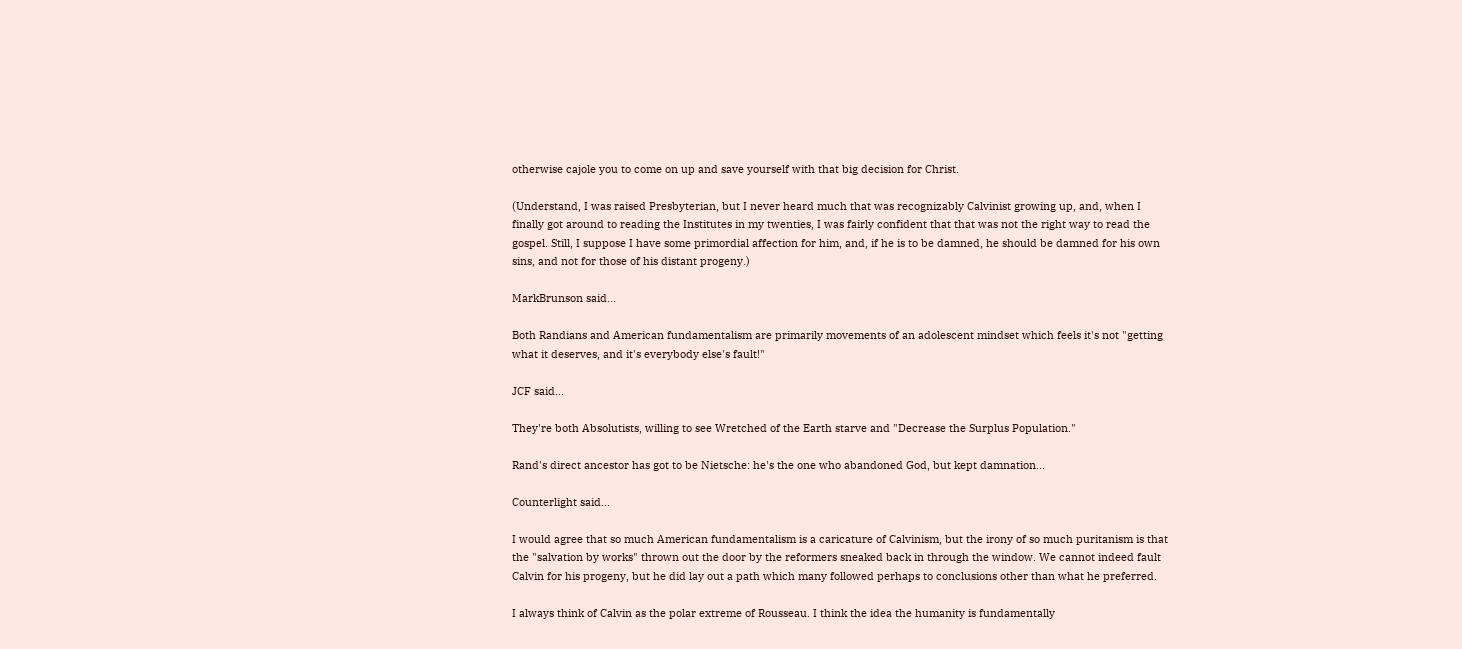otherwise cajole you to come on up and save yourself with that big decision for Christ.

(Understand, I was raised Presbyterian, but I never heard much that was recognizably Calvinist growing up, and, when I finally got around to reading the Institutes in my twenties, I was fairly confident that that was not the right way to read the gospel. Still, I suppose I have some primordial affection for him, and, if he is to be damned, he should be damned for his own sins, and not for those of his distant progeny.)

MarkBrunson said...

Both Randians and American fundamentalism are primarily movements of an adolescent mindset which feels it's not "getting what it deserves, and it's everybody else's fault!"

JCF said...

They're both Absolutists, willing to see Wretched of the Earth starve and "Decrease the Surplus Population."

Rand's direct ancestor has got to be Nietsche: he's the one who abandoned God, but kept damnation...

Counterlight said...

I would agree that so much American fundamentalism is a caricature of Calvinism, but the irony of so much puritanism is that the "salvation by works" thrown out the door by the reformers sneaked back in through the window. We cannot indeed fault Calvin for his progeny, but he did lay out a path which many followed perhaps to conclusions other than what he preferred.

I always think of Calvin as the polar extreme of Rousseau. I think the idea the humanity is fundamentally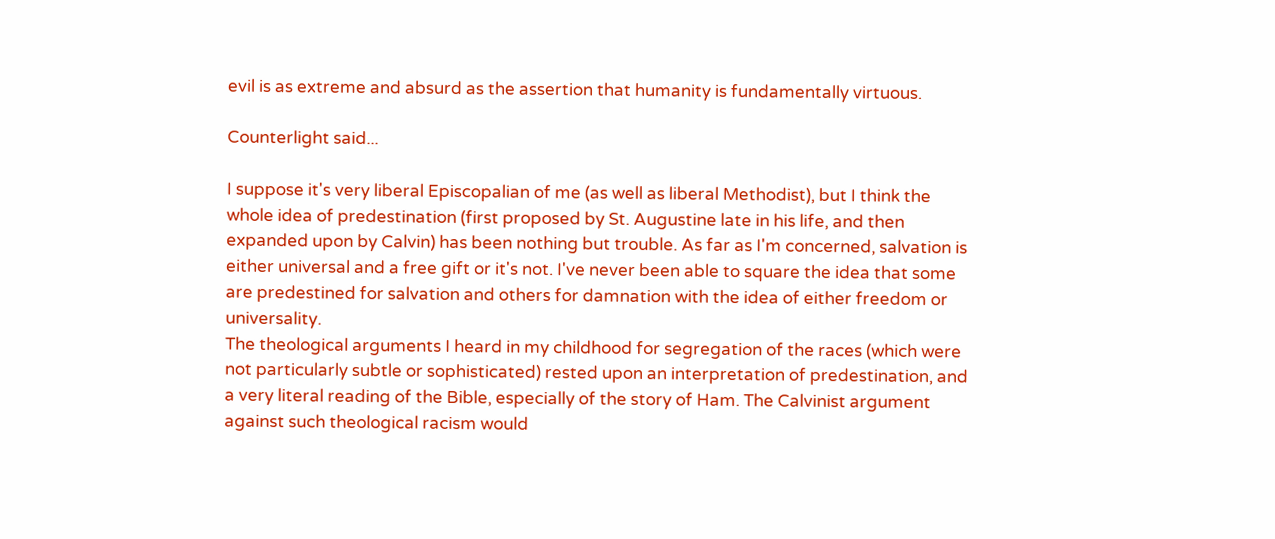evil is as extreme and absurd as the assertion that humanity is fundamentally virtuous.

Counterlight said...

I suppose it's very liberal Episcopalian of me (as well as liberal Methodist), but I think the whole idea of predestination (first proposed by St. Augustine late in his life, and then expanded upon by Calvin) has been nothing but trouble. As far as I'm concerned, salvation is either universal and a free gift or it's not. I've never been able to square the idea that some are predestined for salvation and others for damnation with the idea of either freedom or universality.
The theological arguments I heard in my childhood for segregation of the races (which were not particularly subtle or sophisticated) rested upon an interpretation of predestination, and a very literal reading of the Bible, especially of the story of Ham. The Calvinist argument against such theological racism would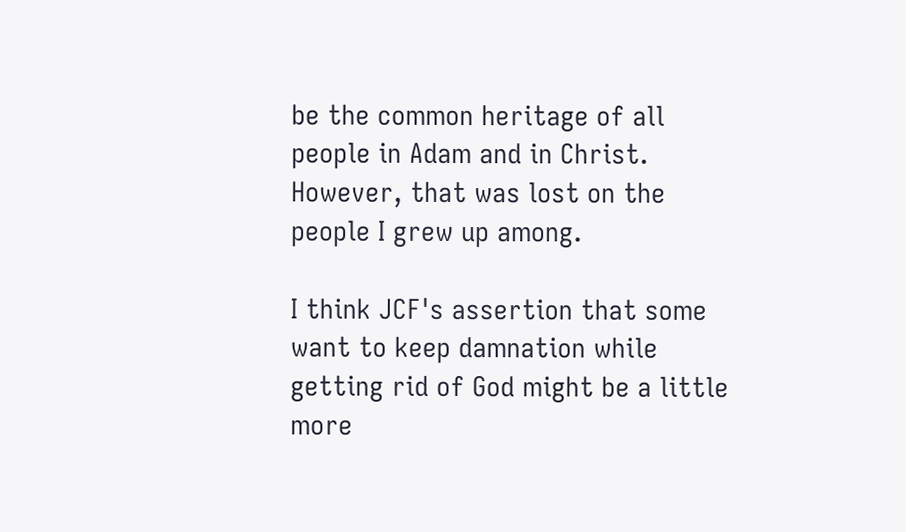be the common heritage of all people in Adam and in Christ. However, that was lost on the people I grew up among.

I think JCF's assertion that some want to keep damnation while getting rid of God might be a little more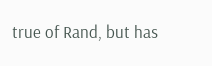true of Rand, but has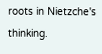roots in Nietzche's thinking.